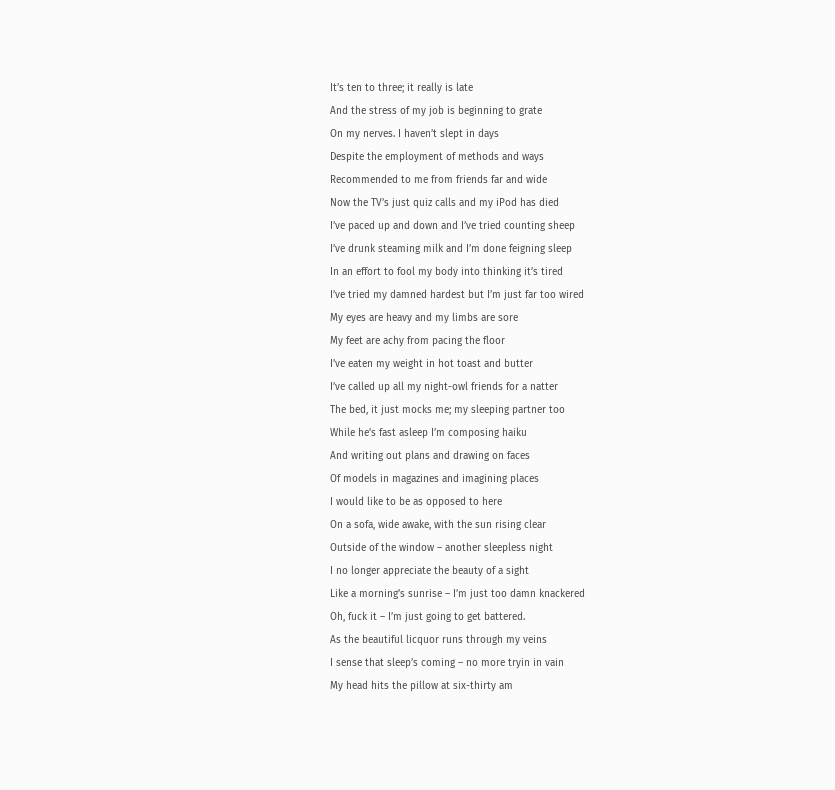It’s ten to three; it really is late
And the stress of my job is beginning to grate
On my nerves. I haven’t slept in days
Despite the employment of methods and ways
Recommended to me from friends far and wide
Now the TV’s just quiz calls and my iPod has died
I’ve paced up and down and I’ve tried counting sheep
I’ve drunk steaming milk and I’m done feigning sleep
In an effort to fool my body into thinking it’s tired
I’ve tried my damned hardest but I’m just far too wired
My eyes are heavy and my limbs are sore
My feet are achy from pacing the floor
I’ve eaten my weight in hot toast and butter
I’ve called up all my night-owl friends for a natter
The bed, it just mocks me; my sleeping partner too
While he’s fast asleep I’m composing haiku
And writing out plans and drawing on faces
Of models in magazines and imagining places
I would like to be as opposed to here
On a sofa, wide awake, with the sun rising clear
Outside of the window – another sleepless night
I no longer appreciate the beauty of a sight
Like a morning’s sunrise – I’m just too damn knackered
Oh, fuck it – I’m just going to get battered.
As the beautiful licquor runs through my veins
I sense that sleep’s coming – no more tryin in vain
My head hits the pillow at six-thirty am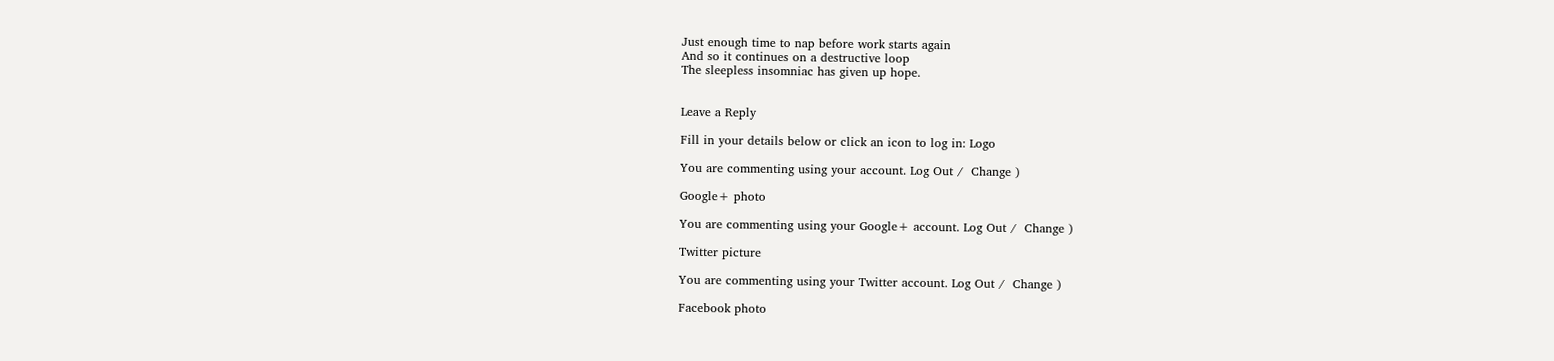Just enough time to nap before work starts again
And so it continues on a destructive loop
The sleepless insomniac has given up hope.


Leave a Reply

Fill in your details below or click an icon to log in: Logo

You are commenting using your account. Log Out /  Change )

Google+ photo

You are commenting using your Google+ account. Log Out /  Change )

Twitter picture

You are commenting using your Twitter account. Log Out /  Change )

Facebook photo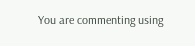You are commenting using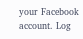your Facebook account. Log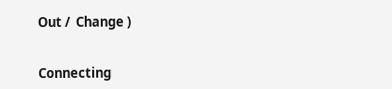Out /  Change )


Connecting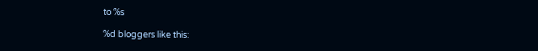to %s

%d bloggers like this: